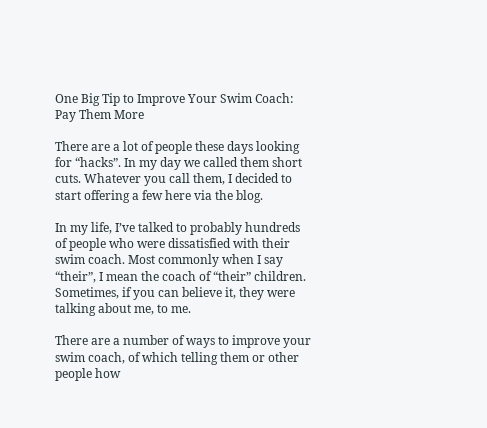One Big Tip to Improve Your Swim Coach: Pay Them More

There are a lot of people these days looking for “hacks”. In my day we called them short cuts. Whatever you call them, I decided to start offering a few here via the blog.

In my life, I’ve talked to probably hundreds of people who were dissatisfied with their swim coach. Most commonly when I say “their”, I mean the coach of “their” children. Sometimes, if you can believe it, they were talking about me, to me.

There are a number of ways to improve your swim coach, of which telling them or other people how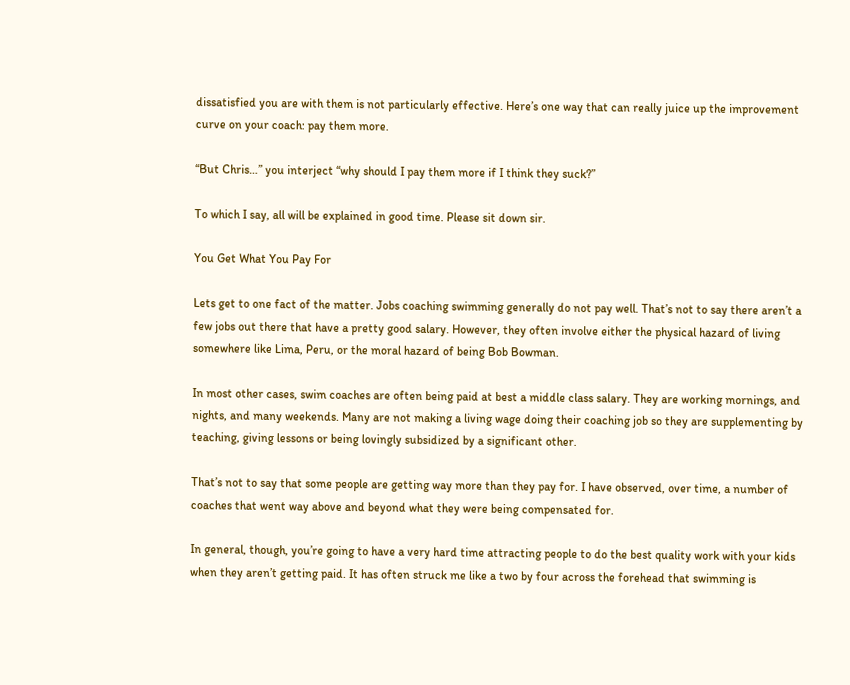dissatisfied you are with them is not particularly effective. Here’s one way that can really juice up the improvement curve on your coach: pay them more.

“But Chris…” you interject “why should I pay them more if I think they suck?”

To which I say, all will be explained in good time. Please sit down sir.

You Get What You Pay For

Lets get to one fact of the matter. Jobs coaching swimming generally do not pay well. That’s not to say there aren’t a few jobs out there that have a pretty good salary. However, they often involve either the physical hazard of living somewhere like Lima, Peru, or the moral hazard of being Bob Bowman.

In most other cases, swim coaches are often being paid at best a middle class salary. They are working mornings, and nights, and many weekends. Many are not making a living wage doing their coaching job so they are supplementing by teaching, giving lessons or being lovingly subsidized by a significant other.

That’s not to say that some people are getting way more than they pay for. I have observed, over time, a number of coaches that went way above and beyond what they were being compensated for.

In general, though, you’re going to have a very hard time attracting people to do the best quality work with your kids when they aren’t getting paid. It has often struck me like a two by four across the forehead that swimming is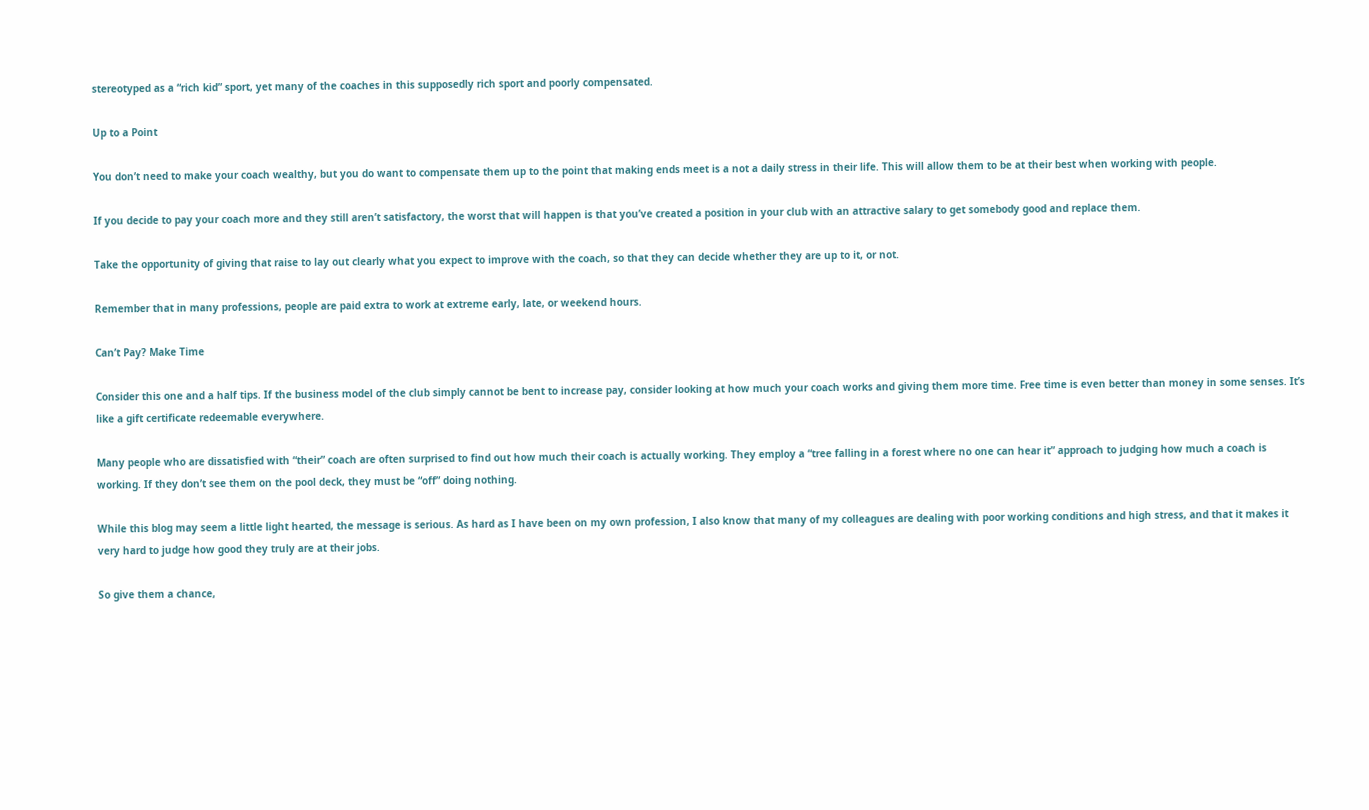stereotyped as a “rich kid” sport, yet many of the coaches in this supposedly rich sport and poorly compensated.

Up to a Point

You don’t need to make your coach wealthy, but you do want to compensate them up to the point that making ends meet is a not a daily stress in their life. This will allow them to be at their best when working with people.

If you decide to pay your coach more and they still aren’t satisfactory, the worst that will happen is that you’ve created a position in your club with an attractive salary to get somebody good and replace them.

Take the opportunity of giving that raise to lay out clearly what you expect to improve with the coach, so that they can decide whether they are up to it, or not.

Remember that in many professions, people are paid extra to work at extreme early, late, or weekend hours.

Can’t Pay? Make Time

Consider this one and a half tips. If the business model of the club simply cannot be bent to increase pay, consider looking at how much your coach works and giving them more time. Free time is even better than money in some senses. It’s like a gift certificate redeemable everywhere.

Many people who are dissatisfied with “their” coach are often surprised to find out how much their coach is actually working. They employ a “tree falling in a forest where no one can hear it” approach to judging how much a coach is working. If they don’t see them on the pool deck, they must be “off” doing nothing.

While this blog may seem a little light hearted, the message is serious. As hard as I have been on my own profession, I also know that many of my colleagues are dealing with poor working conditions and high stress, and that it makes it very hard to judge how good they truly are at their jobs.

So give them a chance,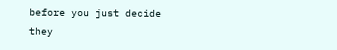before you just decide they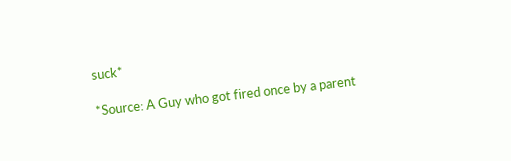suck*

*Source: A Guy who got fired once by a parent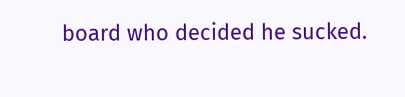board who decided he sucked.